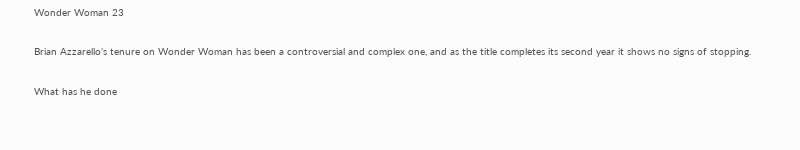Wonder Woman 23

Brian Azzarello’s tenure on Wonder Woman has been a controversial and complex one, and as the title completes its second year it shows no signs of stopping.

What has he done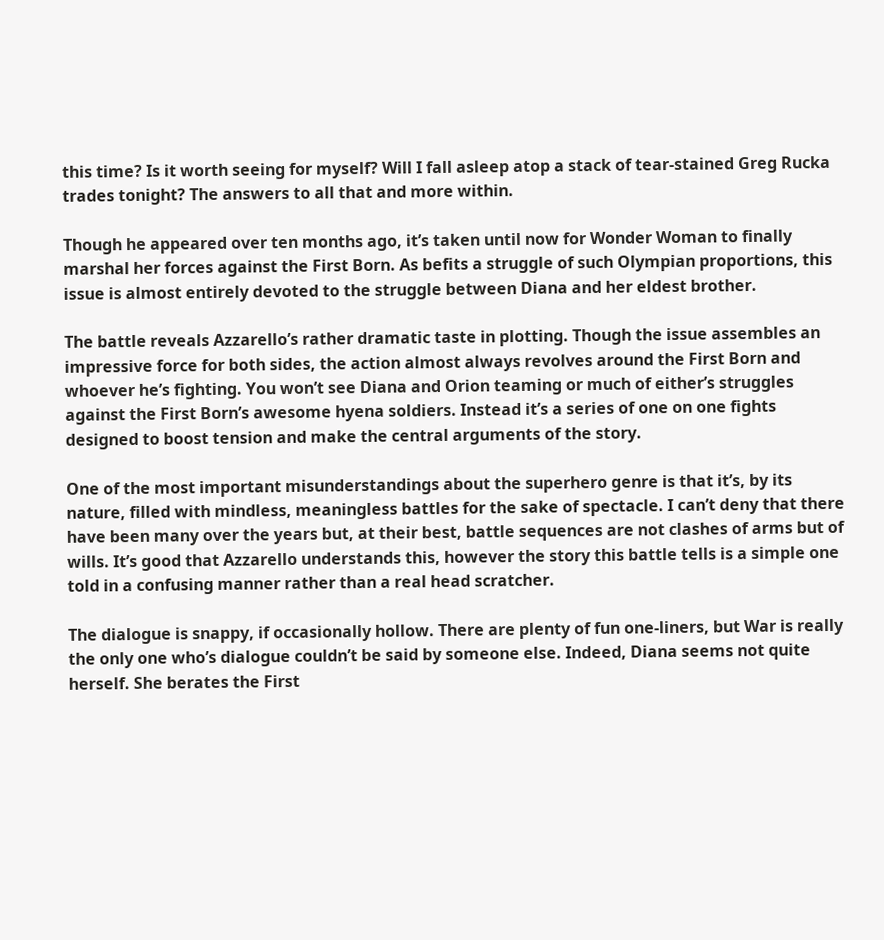this time? Is it worth seeing for myself? Will I fall asleep atop a stack of tear-stained Greg Rucka trades tonight? The answers to all that and more within.

Though he appeared over ten months ago, it’s taken until now for Wonder Woman to finally marshal her forces against the First Born. As befits a struggle of such Olympian proportions, this issue is almost entirely devoted to the struggle between Diana and her eldest brother.

The battle reveals Azzarello’s rather dramatic taste in plotting. Though the issue assembles an impressive force for both sides, the action almost always revolves around the First Born and whoever he’s fighting. You won’t see Diana and Orion teaming or much of either’s struggles against the First Born’s awesome hyena soldiers. Instead it’s a series of one on one fights designed to boost tension and make the central arguments of the story.

One of the most important misunderstandings about the superhero genre is that it’s, by its nature, filled with mindless, meaningless battles for the sake of spectacle. I can’t deny that there have been many over the years but, at their best, battle sequences are not clashes of arms but of wills. It’s good that Azzarello understands this, however the story this battle tells is a simple one told in a confusing manner rather than a real head scratcher.

The dialogue is snappy, if occasionally hollow. There are plenty of fun one-liners, but War is really the only one who’s dialogue couldn’t be said by someone else. Indeed, Diana seems not quite herself. She berates the First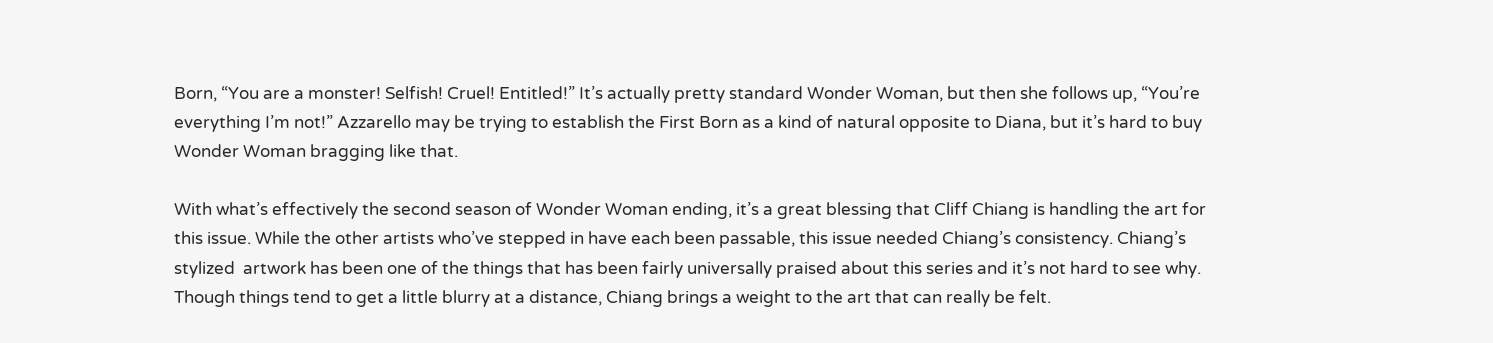Born, “You are a monster! Selfish! Cruel! Entitled!” It’s actually pretty standard Wonder Woman, but then she follows up, “You’re everything I’m not!” Azzarello may be trying to establish the First Born as a kind of natural opposite to Diana, but it’s hard to buy Wonder Woman bragging like that.

With what’s effectively the second season of Wonder Woman ending, it’s a great blessing that Cliff Chiang is handling the art for this issue. While the other artists who’ve stepped in have each been passable, this issue needed Chiang’s consistency. Chiang’s stylized  artwork has been one of the things that has been fairly universally praised about this series and it’s not hard to see why. Though things tend to get a little blurry at a distance, Chiang brings a weight to the art that can really be felt.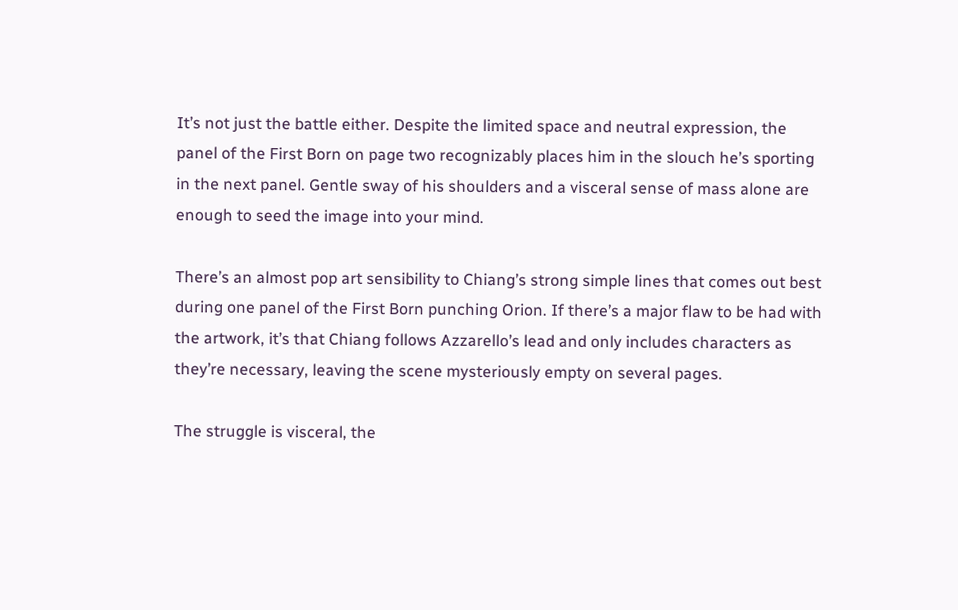It’s not just the battle either. Despite the limited space and neutral expression, the panel of the First Born on page two recognizably places him in the slouch he’s sporting in the next panel. Gentle sway of his shoulders and a visceral sense of mass alone are enough to seed the image into your mind.

There’s an almost pop art sensibility to Chiang’s strong simple lines that comes out best during one panel of the First Born punching Orion. If there’s a major flaw to be had with the artwork, it’s that Chiang follows Azzarello’s lead and only includes characters as they’re necessary, leaving the scene mysteriously empty on several pages.

The struggle is visceral, the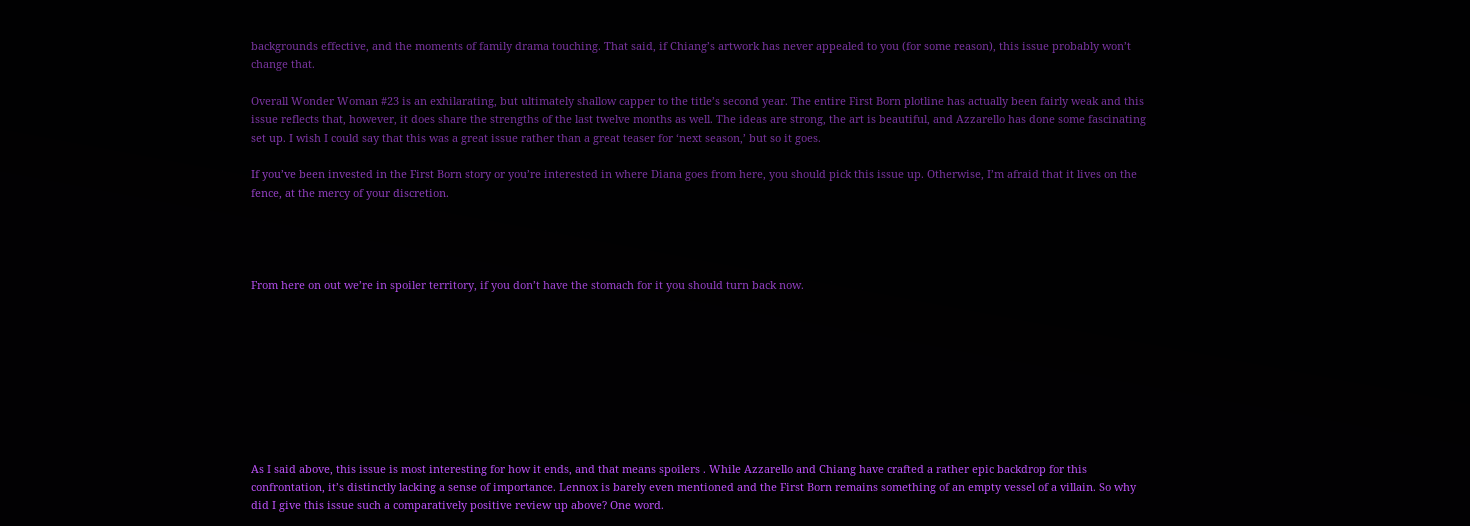backgrounds effective, and the moments of family drama touching. That said, if Chiang’s artwork has never appealed to you (for some reason), this issue probably won’t change that.

Overall Wonder Woman #23 is an exhilarating, but ultimately shallow capper to the title’s second year. The entire First Born plotline has actually been fairly weak and this issue reflects that, however, it does share the strengths of the last twelve months as well. The ideas are strong, the art is beautiful, and Azzarello has done some fascinating set up. I wish I could say that this was a great issue rather than a great teaser for ‘next season,’ but so it goes.

If you’ve been invested in the First Born story or you’re interested in where Diana goes from here, you should pick this issue up. Otherwise, I’m afraid that it lives on the fence, at the mercy of your discretion.




From here on out we’re in spoiler territory, if you don’t have the stomach for it you should turn back now.









As I said above, this issue is most interesting for how it ends, and that means spoilers . While Azzarello and Chiang have crafted a rather epic backdrop for this confrontation, it’s distinctly lacking a sense of importance. Lennox is barely even mentioned and the First Born remains something of an empty vessel of a villain. So why did I give this issue such a comparatively positive review up above? One word.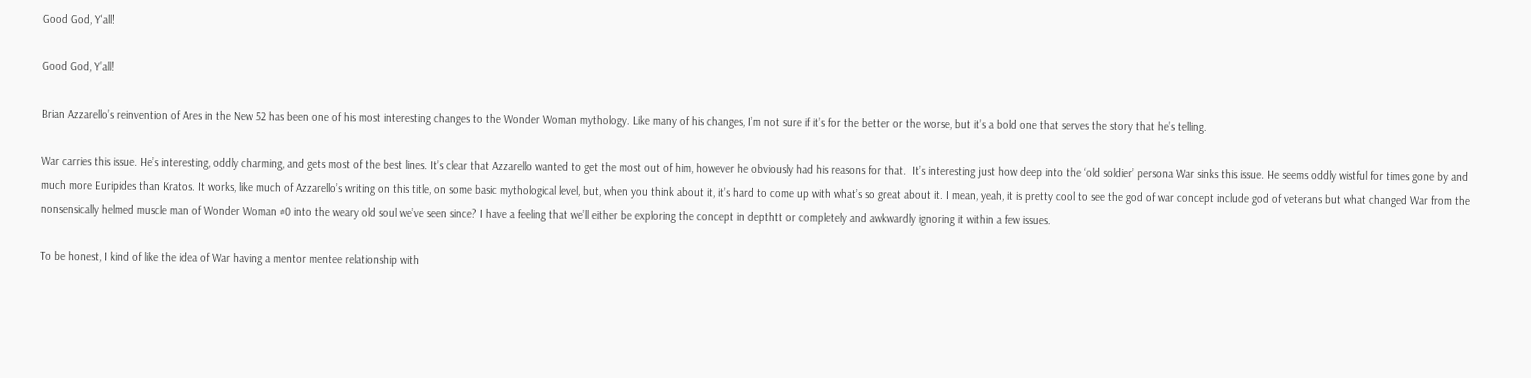Good God, Y'all!

Good God, Y’all!

Brian Azzarello’s reinvention of Ares in the New 52 has been one of his most interesting changes to the Wonder Woman mythology. Like many of his changes, I’m not sure if it’s for the better or the worse, but it’s a bold one that serves the story that he’s telling.

War carries this issue. He’s interesting, oddly charming, and gets most of the best lines. It’s clear that Azzarello wanted to get the most out of him, however he obviously had his reasons for that.  It’s interesting just how deep into the ‘old soldier’ persona War sinks this issue. He seems oddly wistful for times gone by and much more Euripides than Kratos. It works, like much of Azzarello’s writing on this title, on some basic mythological level, but, when you think about it, it’s hard to come up with what’s so great about it. I mean, yeah, it is pretty cool to see the god of war concept include god of veterans but what changed War from the nonsensically helmed muscle man of Wonder Woman #0 into the weary old soul we’ve seen since? I have a feeling that we’ll either be exploring the concept in depthtt or completely and awkwardly ignoring it within a few issues.

To be honest, I kind of like the idea of War having a mentor mentee relationship with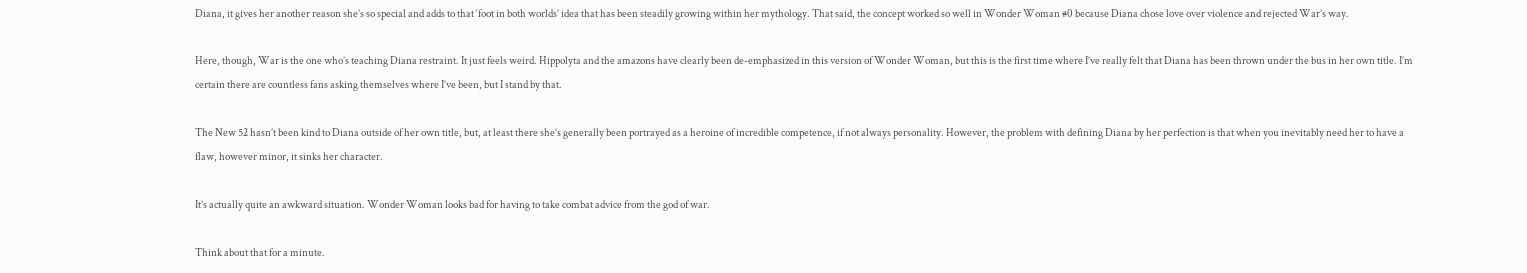Diana, it gives her another reason she’s so special and adds to that ‘foot in both worlds’ idea that has been steadily growing within her mythology. That said, the concept worked so well in Wonder Woman #0 because Diana chose love over violence and rejected War’s way.

Here, though, War is the one who’s teaching Diana restraint. It just feels weird. Hippolyta and the amazons have clearly been de-emphasized in this version of Wonder Woman, but this is the first time where I’ve really felt that Diana has been thrown under the bus in her own title. I’m certain there are countless fans asking themselves where I’ve been, but I stand by that.

The New 52 hasn’t been kind to Diana outside of her own title, but, at least there she’s generally been portrayed as a heroine of incredible competence, if not always personality. However, the problem with defining Diana by her perfection is that when you inevitably need her to have a flaw, however minor, it sinks her character.

It’s actually quite an awkward situation. Wonder Woman looks bad for having to take combat advice from the god of war.

Think about that for a minute.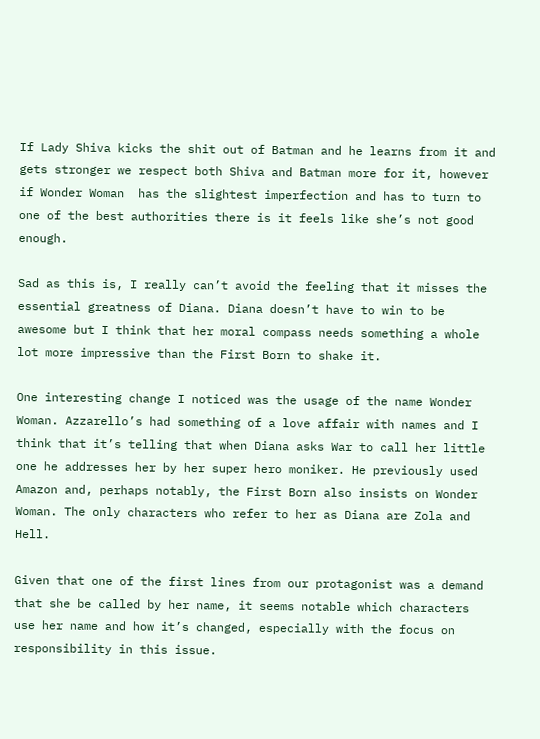If Lady Shiva kicks the shit out of Batman and he learns from it and gets stronger we respect both Shiva and Batman more for it, however if Wonder Woman  has the slightest imperfection and has to turn to one of the best authorities there is it feels like she’s not good enough.

Sad as this is, I really can’t avoid the feeling that it misses the essential greatness of Diana. Diana doesn’t have to win to be awesome but I think that her moral compass needs something a whole lot more impressive than the First Born to shake it.

One interesting change I noticed was the usage of the name Wonder Woman. Azzarello’s had something of a love affair with names and I think that it’s telling that when Diana asks War to call her little one he addresses her by her super hero moniker. He previously used Amazon and, perhaps notably, the First Born also insists on Wonder Woman. The only characters who refer to her as Diana are Zola and Hell.

Given that one of the first lines from our protagonist was a demand that she be called by her name, it seems notable which characters use her name and how it’s changed, especially with the focus on responsibility in this issue.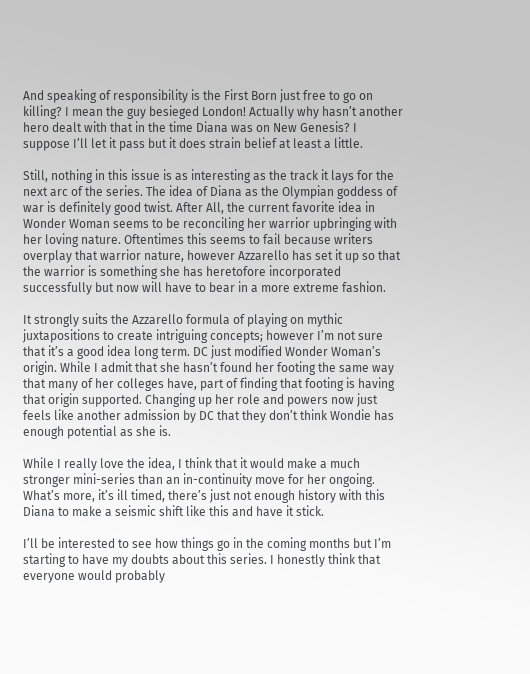And speaking of responsibility is the First Born just free to go on killing? I mean the guy besieged London! Actually why hasn’t another hero dealt with that in the time Diana was on New Genesis? I suppose I’ll let it pass but it does strain belief at least a little.

Still, nothing in this issue is as interesting as the track it lays for the next arc of the series. The idea of Diana as the Olympian goddess of war is definitely good twist. After All, the current favorite idea in Wonder Woman seems to be reconciling her warrior upbringing with her loving nature. Oftentimes this seems to fail because writers overplay that warrior nature, however Azzarello has set it up so that the warrior is something she has heretofore incorporated successfully but now will have to bear in a more extreme fashion.

It strongly suits the Azzarello formula of playing on mythic juxtapositions to create intriguing concepts; however I’m not sure that it’s a good idea long term. DC just modified Wonder Woman’s origin. While I admit that she hasn’t found her footing the same way that many of her colleges have, part of finding that footing is having that origin supported. Changing up her role and powers now just feels like another admission by DC that they don’t think Wondie has enough potential as she is.

While I really love the idea, I think that it would make a much stronger mini-series than an in-continuity move for her ongoing. What’s more, it’s ill timed, there’s just not enough history with this Diana to make a seismic shift like this and have it stick.

I’ll be interested to see how things go in the coming months but I’m starting to have my doubts about this series. I honestly think that everyone would probably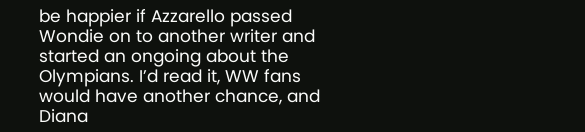be happier if Azzarello passed Wondie on to another writer and started an ongoing about the Olympians. I’d read it, WW fans would have another chance, and Diana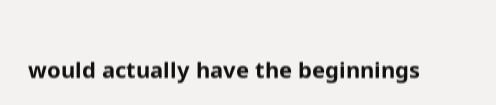would actually have the beginnings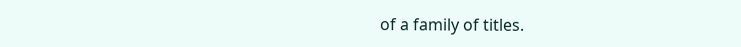of a family of titles.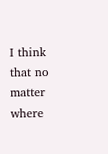I think that no matter where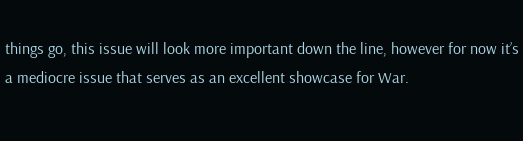things go, this issue will look more important down the line, however for now it’s a mediocre issue that serves as an excellent showcase for War.